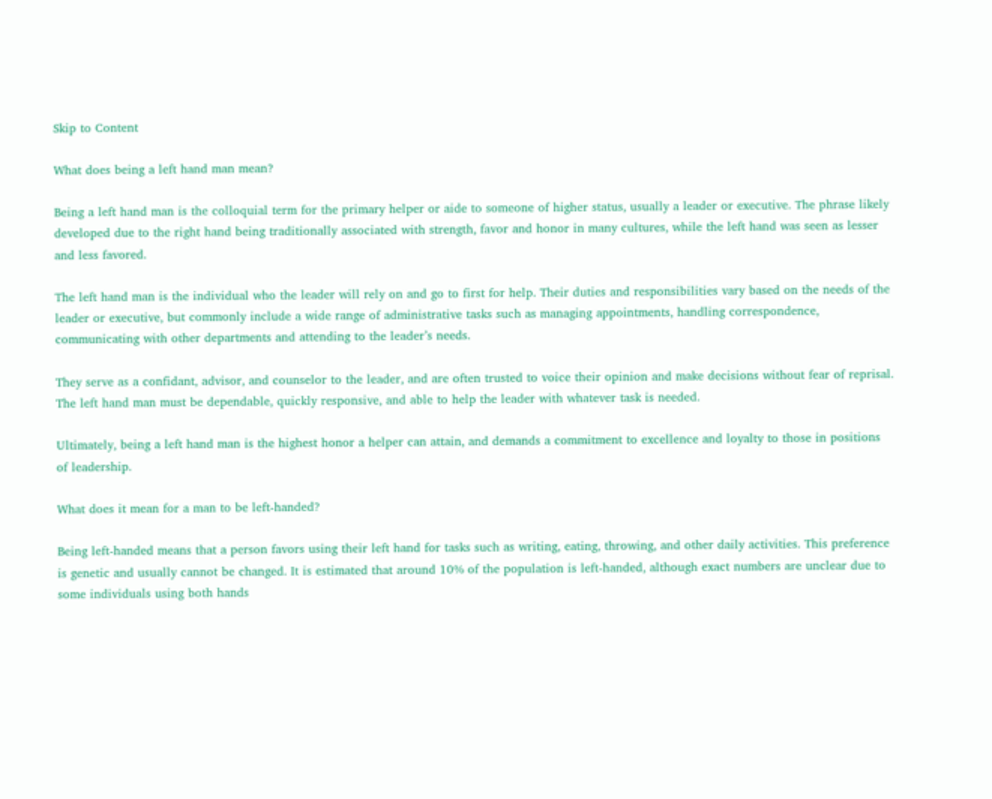Skip to Content

What does being a left hand man mean?

Being a left hand man is the colloquial term for the primary helper or aide to someone of higher status, usually a leader or executive. The phrase likely developed due to the right hand being traditionally associated with strength, favor and honor in many cultures, while the left hand was seen as lesser and less favored.

The left hand man is the individual who the leader will rely on and go to first for help. Their duties and responsibilities vary based on the needs of the leader or executive, but commonly include a wide range of administrative tasks such as managing appointments, handling correspondence, communicating with other departments and attending to the leader’s needs.

They serve as a confidant, advisor, and counselor to the leader, and are often trusted to voice their opinion and make decisions without fear of reprisal. The left hand man must be dependable, quickly responsive, and able to help the leader with whatever task is needed.

Ultimately, being a left hand man is the highest honor a helper can attain, and demands a commitment to excellence and loyalty to those in positions of leadership.

What does it mean for a man to be left-handed?

Being left-handed means that a person favors using their left hand for tasks such as writing, eating, throwing, and other daily activities. This preference is genetic and usually cannot be changed. It is estimated that around 10% of the population is left-handed, although exact numbers are unclear due to some individuals using both hands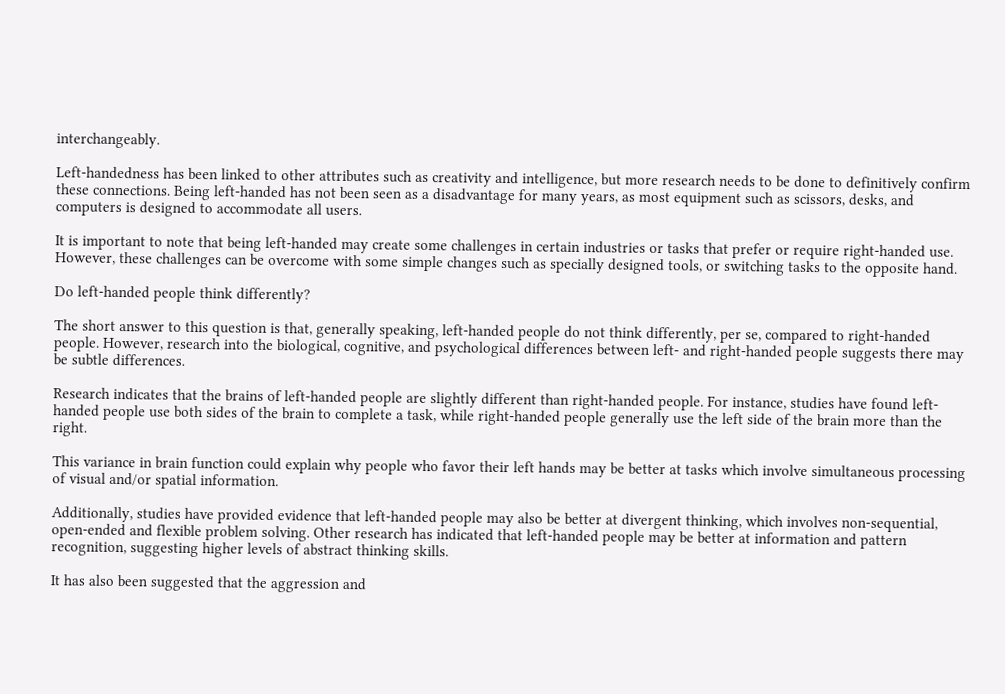interchangeably.

Left-handedness has been linked to other attributes such as creativity and intelligence, but more research needs to be done to definitively confirm these connections. Being left-handed has not been seen as a disadvantage for many years, as most equipment such as scissors, desks, and computers is designed to accommodate all users.

It is important to note that being left-handed may create some challenges in certain industries or tasks that prefer or require right-handed use. However, these challenges can be overcome with some simple changes such as specially designed tools, or switching tasks to the opposite hand.

Do left-handed people think differently?

The short answer to this question is that, generally speaking, left-handed people do not think differently, per se, compared to right-handed people. However, research into the biological, cognitive, and psychological differences between left- and right-handed people suggests there may be subtle differences.

Research indicates that the brains of left-handed people are slightly different than right-handed people. For instance, studies have found left-handed people use both sides of the brain to complete a task, while right-handed people generally use the left side of the brain more than the right.

This variance in brain function could explain why people who favor their left hands may be better at tasks which involve simultaneous processing of visual and/or spatial information.

Additionally, studies have provided evidence that left-handed people may also be better at divergent thinking, which involves non-sequential, open-ended and flexible problem solving. Other research has indicated that left-handed people may be better at information and pattern recognition, suggesting higher levels of abstract thinking skills.

It has also been suggested that the aggression and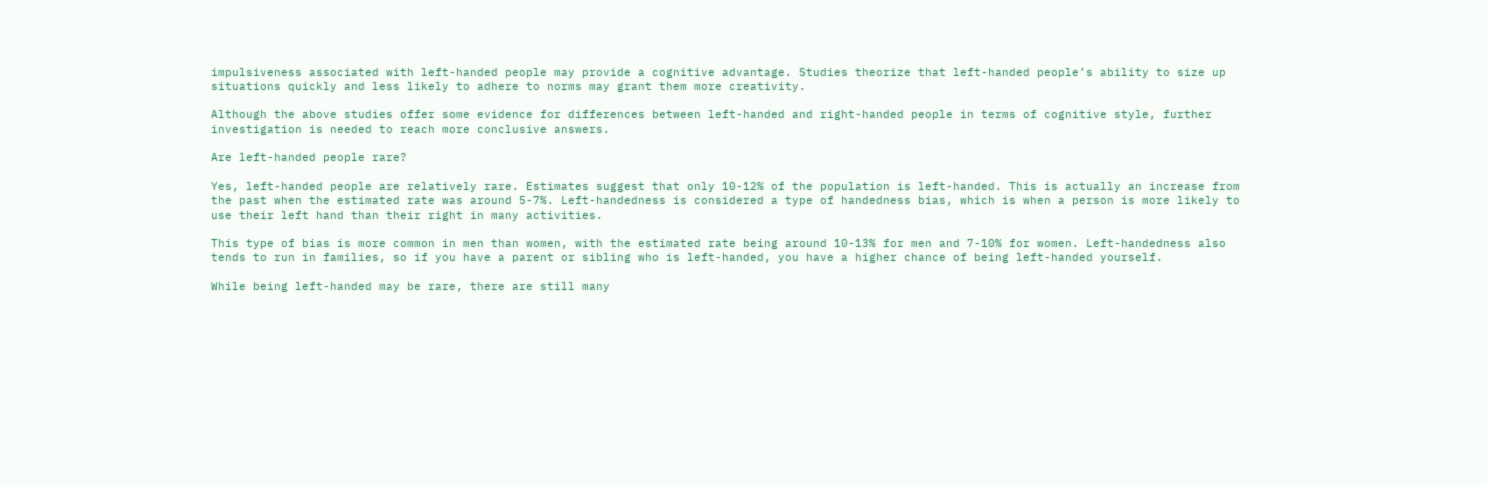impulsiveness associated with left-handed people may provide a cognitive advantage. Studies theorize that left-handed people’s ability to size up situations quickly and less likely to adhere to norms may grant them more creativity.

Although the above studies offer some evidence for differences between left-handed and right-handed people in terms of cognitive style, further investigation is needed to reach more conclusive answers.

Are left-handed people rare?

Yes, left-handed people are relatively rare. Estimates suggest that only 10-12% of the population is left-handed. This is actually an increase from the past when the estimated rate was around 5-7%. Left-handedness is considered a type of handedness bias, which is when a person is more likely to use their left hand than their right in many activities.

This type of bias is more common in men than women, with the estimated rate being around 10-13% for men and 7-10% for women. Left-handedness also tends to run in families, so if you have a parent or sibling who is left-handed, you have a higher chance of being left-handed yourself.

While being left-handed may be rare, there are still many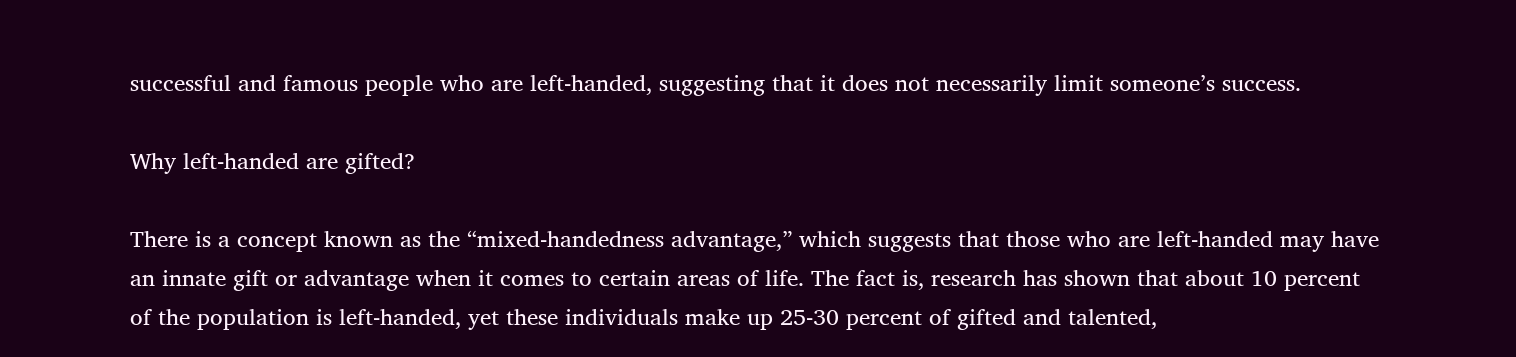successful and famous people who are left-handed, suggesting that it does not necessarily limit someone’s success.

Why left-handed are gifted?

There is a concept known as the “mixed-handedness advantage,” which suggests that those who are left-handed may have an innate gift or advantage when it comes to certain areas of life. The fact is, research has shown that about 10 percent of the population is left-handed, yet these individuals make up 25-30 percent of gifted and talented,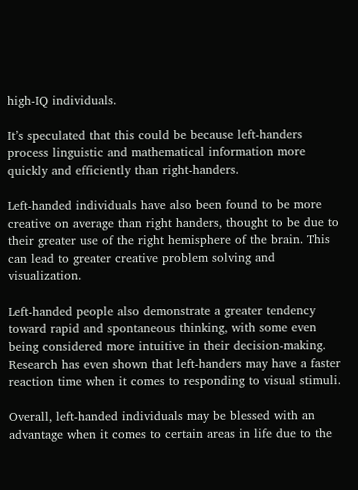high-IQ individuals.

It’s speculated that this could be because left-handers process linguistic and mathematical information more quickly and efficiently than right-handers.

Left-handed individuals have also been found to be more creative on average than right handers, thought to be due to their greater use of the right hemisphere of the brain. This can lead to greater creative problem solving and visualization.

Left-handed people also demonstrate a greater tendency toward rapid and spontaneous thinking, with some even being considered more intuitive in their decision-making. Research has even shown that left-handers may have a faster reaction time when it comes to responding to visual stimuli.

Overall, left-handed individuals may be blessed with an advantage when it comes to certain areas in life due to the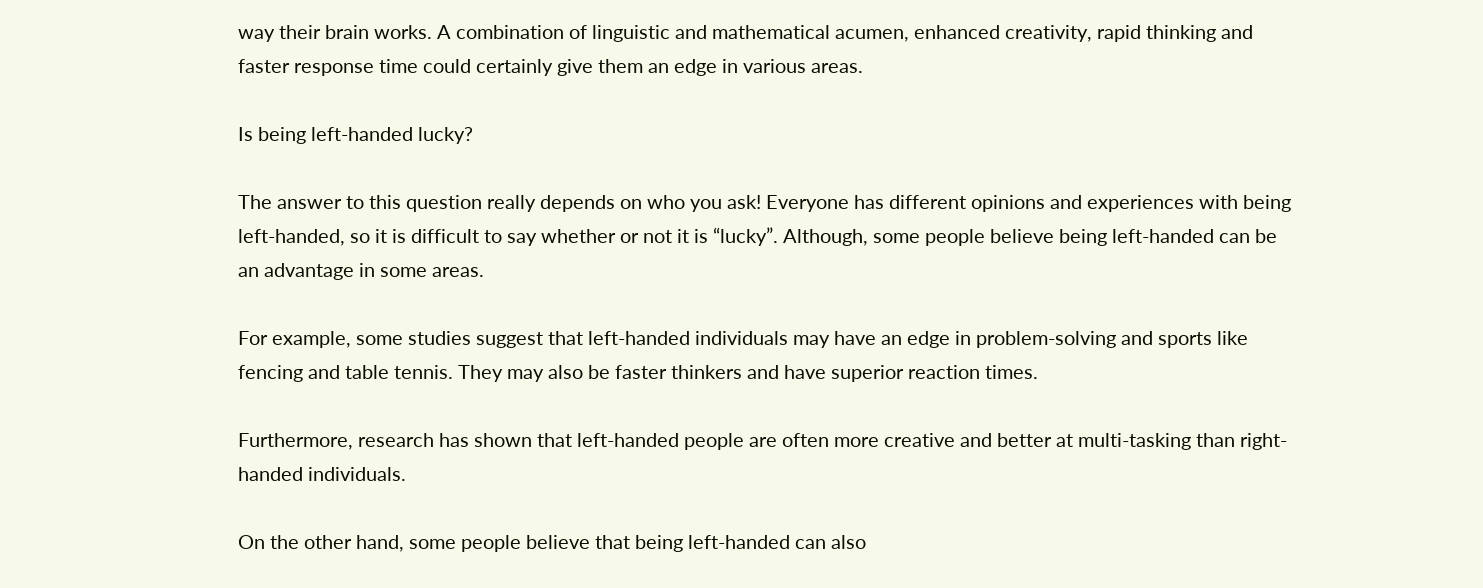way their brain works. A combination of linguistic and mathematical acumen, enhanced creativity, rapid thinking and faster response time could certainly give them an edge in various areas.

Is being left-handed lucky?

The answer to this question really depends on who you ask! Everyone has different opinions and experiences with being left-handed, so it is difficult to say whether or not it is “lucky”. Although, some people believe being left-handed can be an advantage in some areas.

For example, some studies suggest that left-handed individuals may have an edge in problem-solving and sports like fencing and table tennis. They may also be faster thinkers and have superior reaction times.

Furthermore, research has shown that left-handed people are often more creative and better at multi-tasking than right-handed individuals.

On the other hand, some people believe that being left-handed can also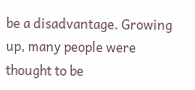be a disadvantage. Growing up, many people were thought to be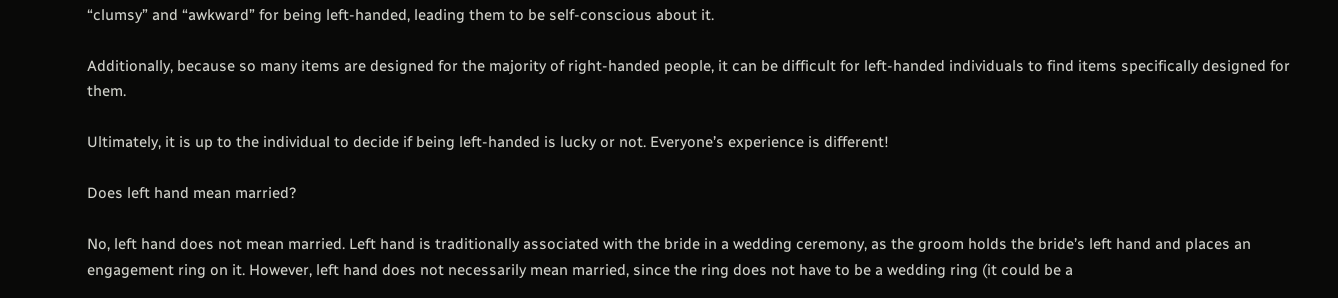“clumsy” and “awkward” for being left-handed, leading them to be self-conscious about it.

Additionally, because so many items are designed for the majority of right-handed people, it can be difficult for left-handed individuals to find items specifically designed for them.

Ultimately, it is up to the individual to decide if being left-handed is lucky or not. Everyone’s experience is different!

Does left hand mean married?

No, left hand does not mean married. Left hand is traditionally associated with the bride in a wedding ceremony, as the groom holds the bride’s left hand and places an engagement ring on it. However, left hand does not necessarily mean married, since the ring does not have to be a wedding ring (it could be a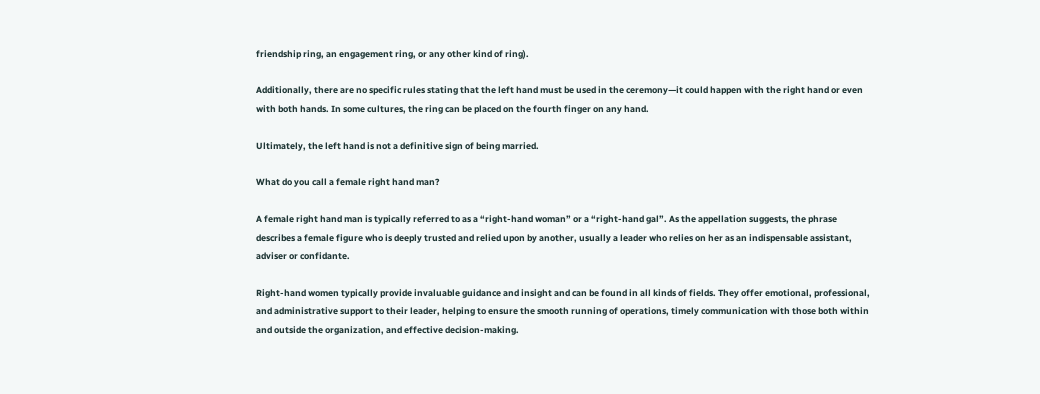friendship ring, an engagement ring, or any other kind of ring).

Additionally, there are no specific rules stating that the left hand must be used in the ceremony—it could happen with the right hand or even with both hands. In some cultures, the ring can be placed on the fourth finger on any hand.

Ultimately, the left hand is not a definitive sign of being married.

What do you call a female right hand man?

A female right hand man is typically referred to as a “right-hand woman” or a “right-hand gal”. As the appellation suggests, the phrase describes a female figure who is deeply trusted and relied upon by another, usually a leader who relies on her as an indispensable assistant, adviser or confidante.

Right-hand women typically provide invaluable guidance and insight and can be found in all kinds of fields. They offer emotional, professional, and administrative support to their leader, helping to ensure the smooth running of operations, timely communication with those both within and outside the organization, and effective decision-making.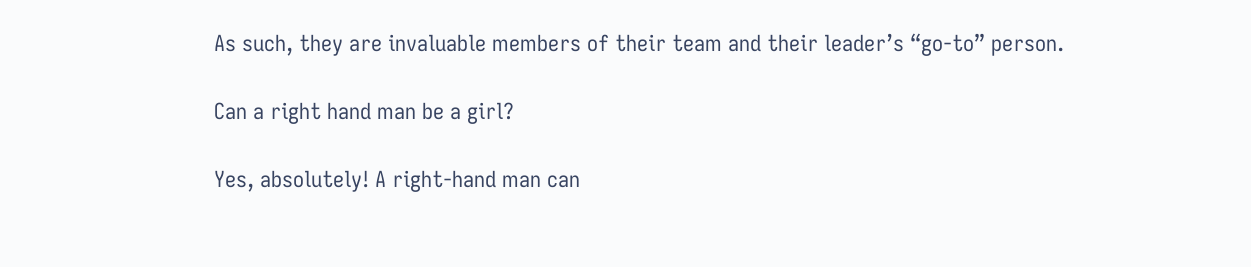As such, they are invaluable members of their team and their leader’s “go-to” person.

Can a right hand man be a girl?

Yes, absolutely! A right-hand man can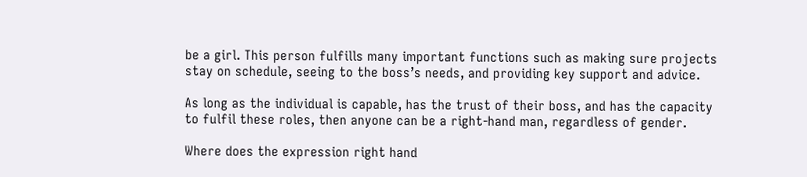be a girl. This person fulfills many important functions such as making sure projects stay on schedule, seeing to the boss’s needs, and providing key support and advice.

As long as the individual is capable, has the trust of their boss, and has the capacity to fulfil these roles, then anyone can be a right-hand man, regardless of gender.

Where does the expression right hand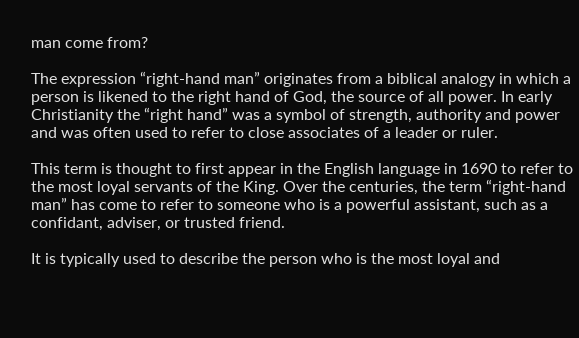man come from?

The expression “right-hand man” originates from a biblical analogy in which a person is likened to the right hand of God, the source of all power. In early Christianity the “right hand” was a symbol of strength, authority and power and was often used to refer to close associates of a leader or ruler.

This term is thought to first appear in the English language in 1690 to refer to the most loyal servants of the King. Over the centuries, the term “right-hand man” has come to refer to someone who is a powerful assistant, such as a confidant, adviser, or trusted friend.

It is typically used to describe the person who is the most loyal and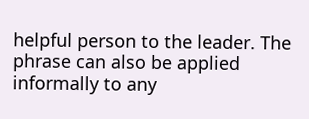helpful person to the leader. The phrase can also be applied informally to any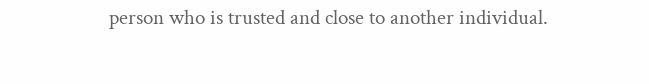person who is trusted and close to another individual.